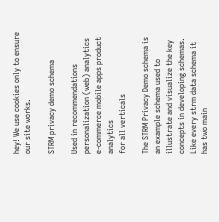hey! We use cookies only to ensure our site works.

STRM privacy demo schema

Used in recommendations personalization (web) analytics e-commerce mobile apps product analytics
for all verticals

The STRM Privacy Demo schema is an example schema used to illustrate and visualize the key concepts in developing schemas. Like every strm data schema it has two main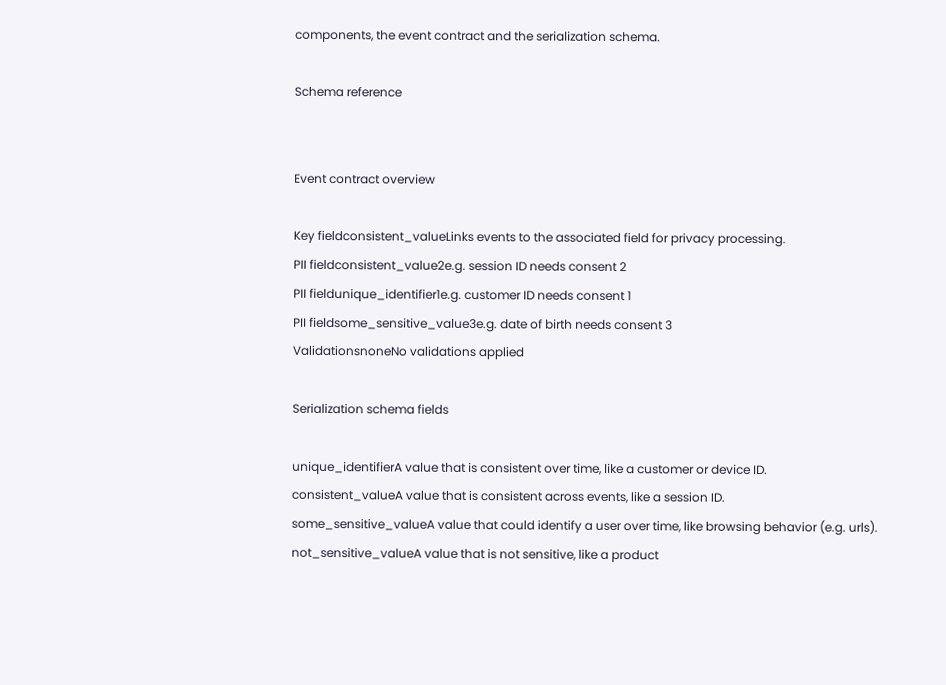components, the event contract and the serialization schema.

Schema reference


Event contract overview

Key fieldconsistent_valueLinks events to the associated field for privacy processing.
PII fieldconsistent_value2e.g. session ID needs consent 2
PII fieldunique_identifier1e.g. customer ID needs consent 1
PII fieldsome_sensitive_value3e.g. date of birth needs consent 3
ValidationsnoneNo validations applied

Serialization schema fields

unique_identifierA value that is consistent over time, like a customer or device ID.
consistent_valueA value that is consistent across events, like a session ID.
some_sensitive_valueA value that could identify a user over time, like browsing behavior (e.g. urls).
not_sensitive_valueA value that is not sensitive, like a product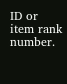ID or item rank number.